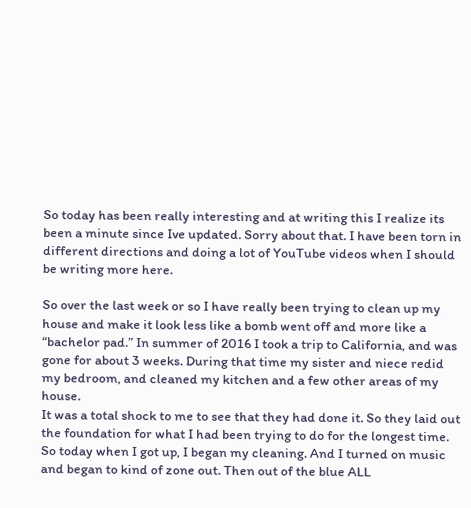So today has been really interesting and at writing this I realize its been a minute since Ive updated. Sorry about that. I have been torn in different directions and doing a lot of YouTube videos when I should be writing more here.

So over the last week or so I have really been trying to clean up my house and make it look less like a bomb went off and more like a “bachelor pad.” In summer of 2016 I took a trip to California, and was gone for about 3 weeks. During that time my sister and niece redid my bedroom, and cleaned my kitchen and a few other areas of my house.
It was a total shock to me to see that they had done it. So they laid out the foundation for what I had been trying to do for the longest time.
So today when I got up, I began my cleaning. And I turned on music and began to kind of zone out. Then out of the blue ALL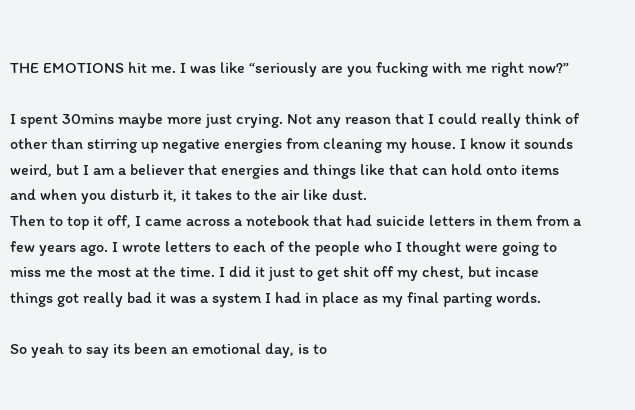THE EMOTIONS hit me. I was like “seriously are you fucking with me right now?”

I spent 30mins maybe more just crying. Not any reason that I could really think of other than stirring up negative energies from cleaning my house. I know it sounds weird, but I am a believer that energies and things like that can hold onto items and when you disturb it, it takes to the air like dust.
Then to top it off, I came across a notebook that had suicide letters in them from a few years ago. I wrote letters to each of the people who I thought were going to miss me the most at the time. I did it just to get shit off my chest, but incase things got really bad it was a system I had in place as my final parting words.

So yeah to say its been an emotional day, is to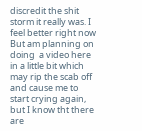discredit the shit storm it really was. I feel better right now But am planning on doing  a video here in a little bit which may rip the scab off and cause me to start crying again, but I know tht there are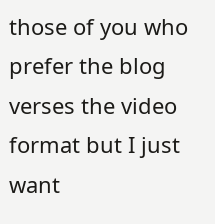those of you who prefer the blog verses the video format but I just want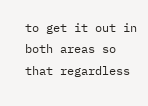to get it out in both areas so that regardless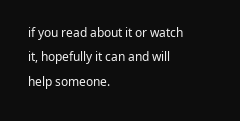if you read about it or watch it, hopefully it can and will help someone.